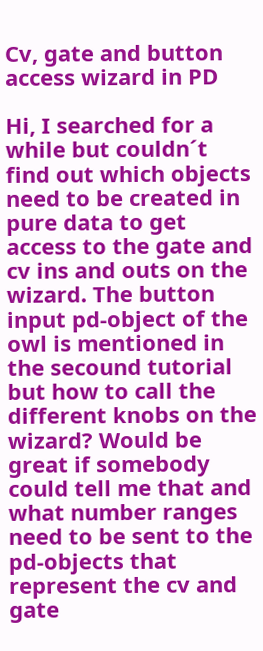Cv, gate and button access wizard in PD

Hi, I searched for a while but couldn´t find out which objects need to be created in pure data to get access to the gate and cv ins and outs on the wizard. The button input pd-object of the owl is mentioned in the secound tutorial but how to call the different knobs on the wizard? Would be great if somebody could tell me that and what number ranges need to be sent to the pd-objects that represent the cv and gate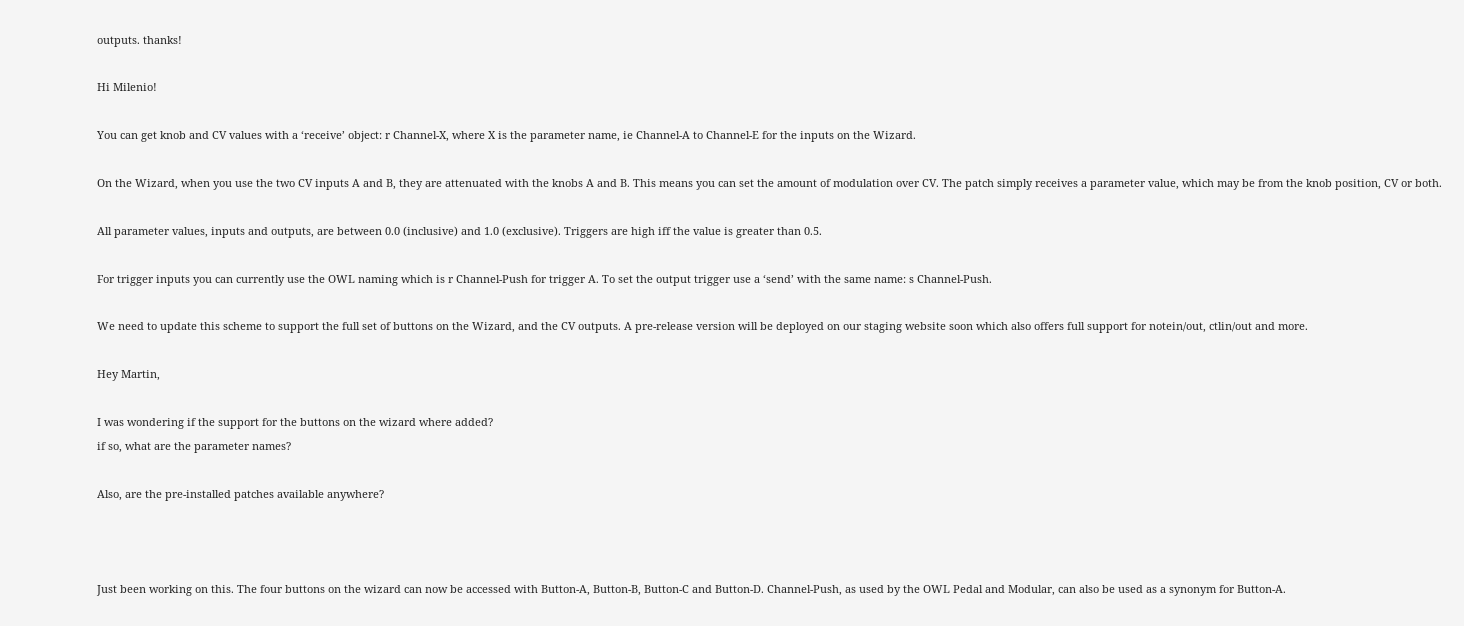outputs. thanks!

Hi Milenio!

You can get knob and CV values with a ‘receive’ object: r Channel-X, where X is the parameter name, ie Channel-A to Channel-E for the inputs on the Wizard.

On the Wizard, when you use the two CV inputs A and B, they are attenuated with the knobs A and B. This means you can set the amount of modulation over CV. The patch simply receives a parameter value, which may be from the knob position, CV or both.

All parameter values, inputs and outputs, are between 0.0 (inclusive) and 1.0 (exclusive). Triggers are high iff the value is greater than 0.5.

For trigger inputs you can currently use the OWL naming which is r Channel-Push for trigger A. To set the output trigger use a ‘send’ with the same name: s Channel-Push.

We need to update this scheme to support the full set of buttons on the Wizard, and the CV outputs. A pre-release version will be deployed on our staging website soon which also offers full support for notein/out, ctlin/out and more.

Hey Martin,

I was wondering if the support for the buttons on the wizard where added?
if so, what are the parameter names?

Also, are the pre-installed patches available anywhere?



Just been working on this. The four buttons on the wizard can now be accessed with Button-A, Button-B, Button-C and Button-D. Channel-Push, as used by the OWL Pedal and Modular, can also be used as a synonym for Button-A.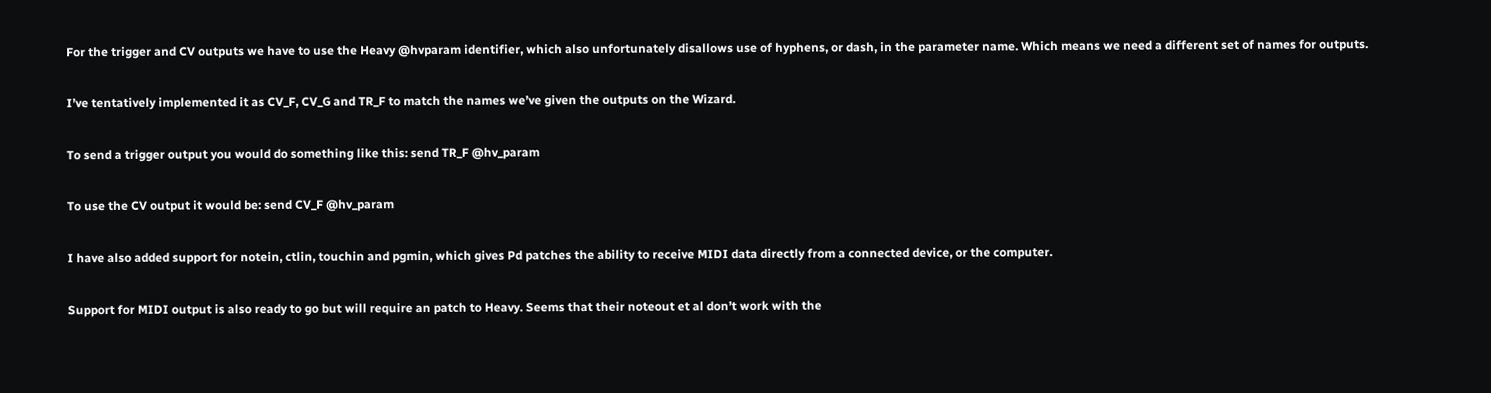For the trigger and CV outputs we have to use the Heavy @hvparam identifier, which also unfortunately disallows use of hyphens, or dash, in the parameter name. Which means we need a different set of names for outputs.

I’ve tentatively implemented it as CV_F, CV_G and TR_F to match the names we’ve given the outputs on the Wizard.

To send a trigger output you would do something like this: send TR_F @hv_param

To use the CV output it would be: send CV_F @hv_param

I have also added support for notein, ctlin, touchin and pgmin, which gives Pd patches the ability to receive MIDI data directly from a connected device, or the computer.

Support for MIDI output is also ready to go but will require an patch to Heavy. Seems that their noteout et al don’t work with the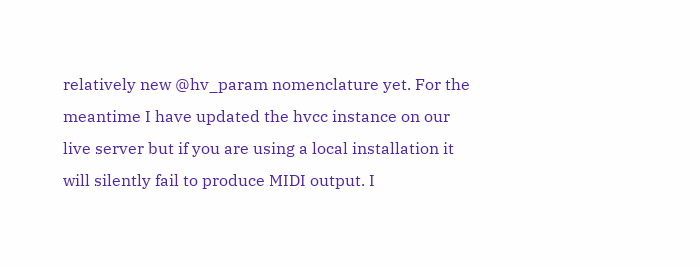relatively new @hv_param nomenclature yet. For the meantime I have updated the hvcc instance on our live server but if you are using a local installation it will silently fail to produce MIDI output. I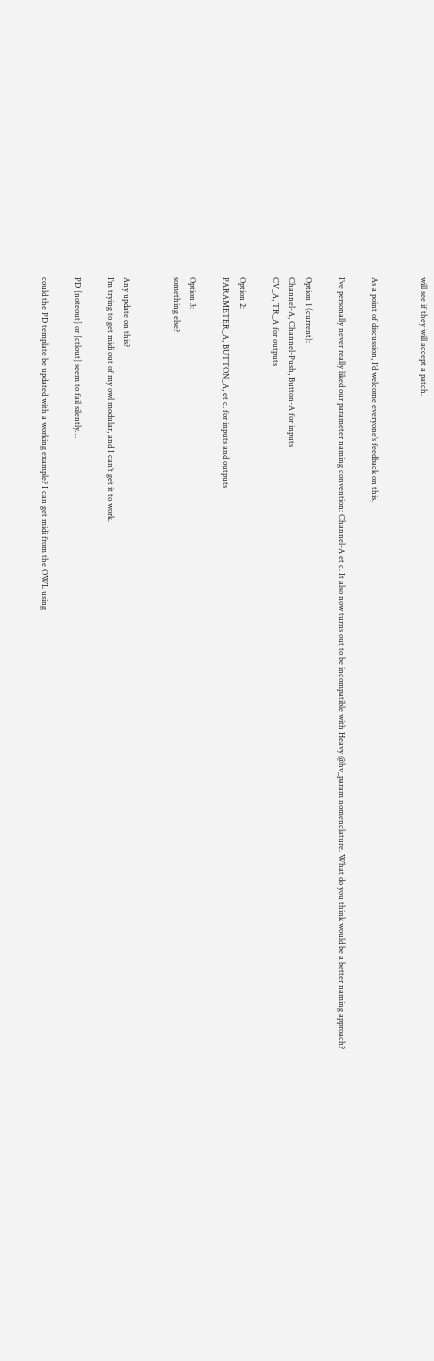will see if they will accept a patch.


As a point of discussion, I’d welcome everyone’s feedback on this.

I’ve personally never really liked our parameter naming convention: Channel-A et c. It also now turns out to be incompatible with Heavy @hv_param nomenclature. What do you think would be a better naming approach?

Option 1 (current):
Channel-A, Channel-Push, Button-A for inputs
CV_A, TR_A for outputs

Option 2:
PARAMETER_A, BUTTON_A, et c. for inputs and outputs

Option 3:
something else?


Any update on this?
I’m trying to get midi out of my owl modular, and I can’t get it to work.

PD [noteout] or [ctlout] seem to fail silently…

could the PD template be updated with a working example? I can get midi from the OWL using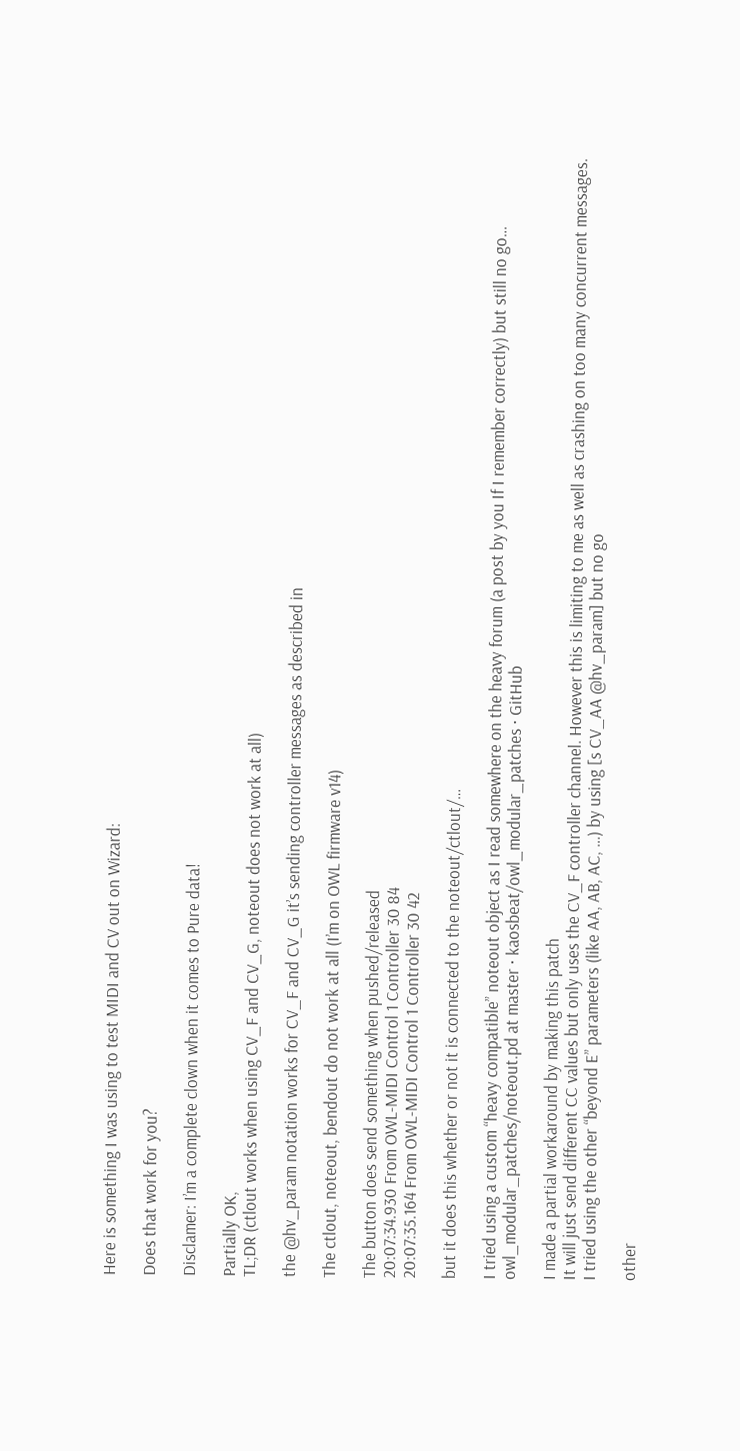Here is something I was using to test MIDI and CV out on Wizard:

Does that work for you?

Disclamer: I’m a complete clown when it comes to Pure data!

Partially OK,
TL;DR (ctlout works when using CV_F and CV_G, noteout does not work at all)

the @hv_param notation works for CV_F and CV_G it’s sending controller messages as described in

The ctlout, noteout, bendout do not work at all (I’m on OWL firmware v14)

The button does send something when pushed/released
20:07:34.930 From OWL-MIDI Control 1 Controller 30 84
20:07:35.164 From OWL-MIDI Control 1 Controller 30 42

but it does this whether or not it is connected to the noteout/ctlout/…

I tried using a custom “heavy compatible” noteout object as I read somewhere on the heavy forum (a post by you If I remember correctly) but still no go… owl_modular_patches/noteout.pd at master · kaosbeat/owl_modular_patches · GitHub

I made a partial workaround by making this patch
It will just send different CC values but only uses the CV_F controller channel. However this is limiting to me as well as crashing on too many concurrent messages.
I tried using the other “beyond E” parameters (like AA, AB, AC, …) by using [s CV_AA @hv_param] but no go

other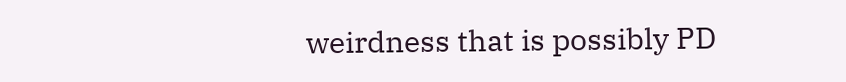weirdness that is possibly PD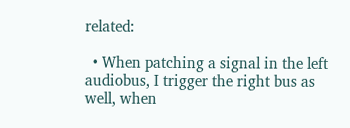related:

  • When patching a signal in the left audiobus, I trigger the right bus as well, when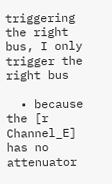triggering the right bus, I only trigger the right bus

  • because the [r Channel_E] has no attenuator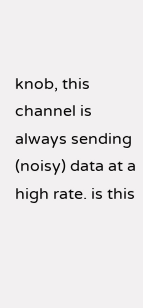knob, this channel is always sending (noisy) data at a high rate. is this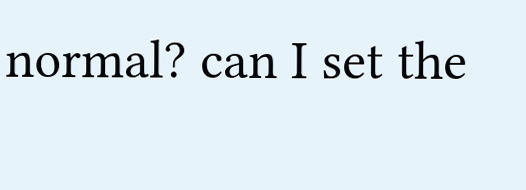normal? can I set the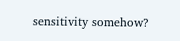sensitivity somehow?